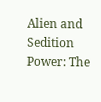Alien and Sedition Power: The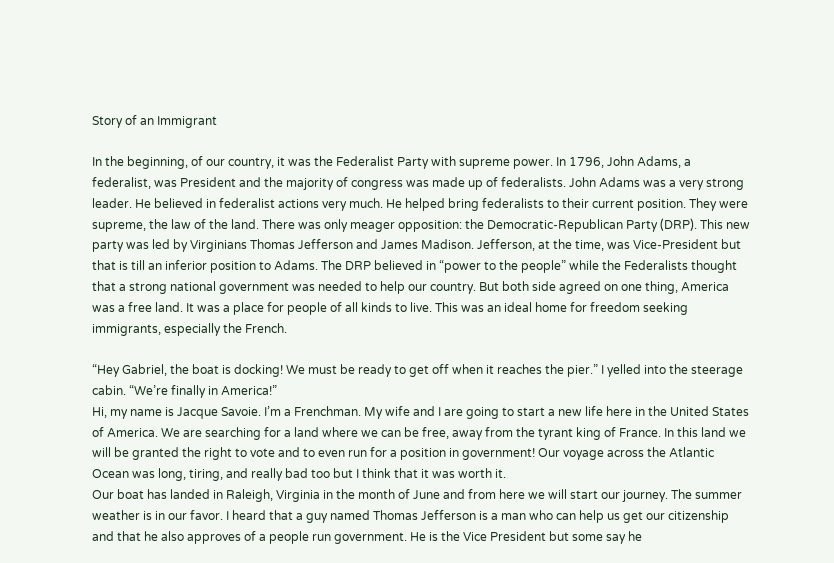Story of an Immigrant

In the beginning, of our country, it was the Federalist Party with supreme power. In 1796, John Adams, a federalist, was President and the majority of congress was made up of federalists. John Adams was a very strong leader. He believed in federalist actions very much. He helped bring federalists to their current position. They were supreme, the law of the land. There was only meager opposition: the Democratic-Republican Party (DRP). This new party was led by Virginians Thomas Jefferson and James Madison. Jefferson, at the time, was Vice-President but that is till an inferior position to Adams. The DRP believed in “power to the people” while the Federalists thought that a strong national government was needed to help our country. But both side agreed on one thing, America was a free land. It was a place for people of all kinds to live. This was an ideal home for freedom seeking immigrants, especially the French.

“Hey Gabriel, the boat is docking! We must be ready to get off when it reaches the pier.” I yelled into the steerage cabin. “We’re finally in America!”
Hi, my name is Jacque Savoie. I’m a Frenchman. My wife and I are going to start a new life here in the United States of America. We are searching for a land where we can be free, away from the tyrant king of France. In this land we will be granted the right to vote and to even run for a position in government! Our voyage across the Atlantic Ocean was long, tiring, and really bad too but I think that it was worth it.
Our boat has landed in Raleigh, Virginia in the month of June and from here we will start our journey. The summer weather is in our favor. I heard that a guy named Thomas Jefferson is a man who can help us get our citizenship and that he also approves of a people run government. He is the Vice President but some say he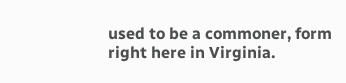used to be a commoner, form right here in Virginia.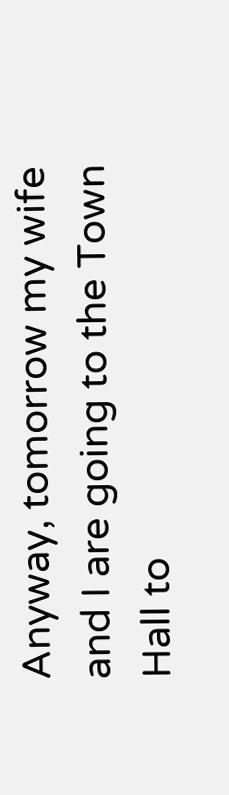Anyway, tomorrow my wife and I are going to the Town Hall to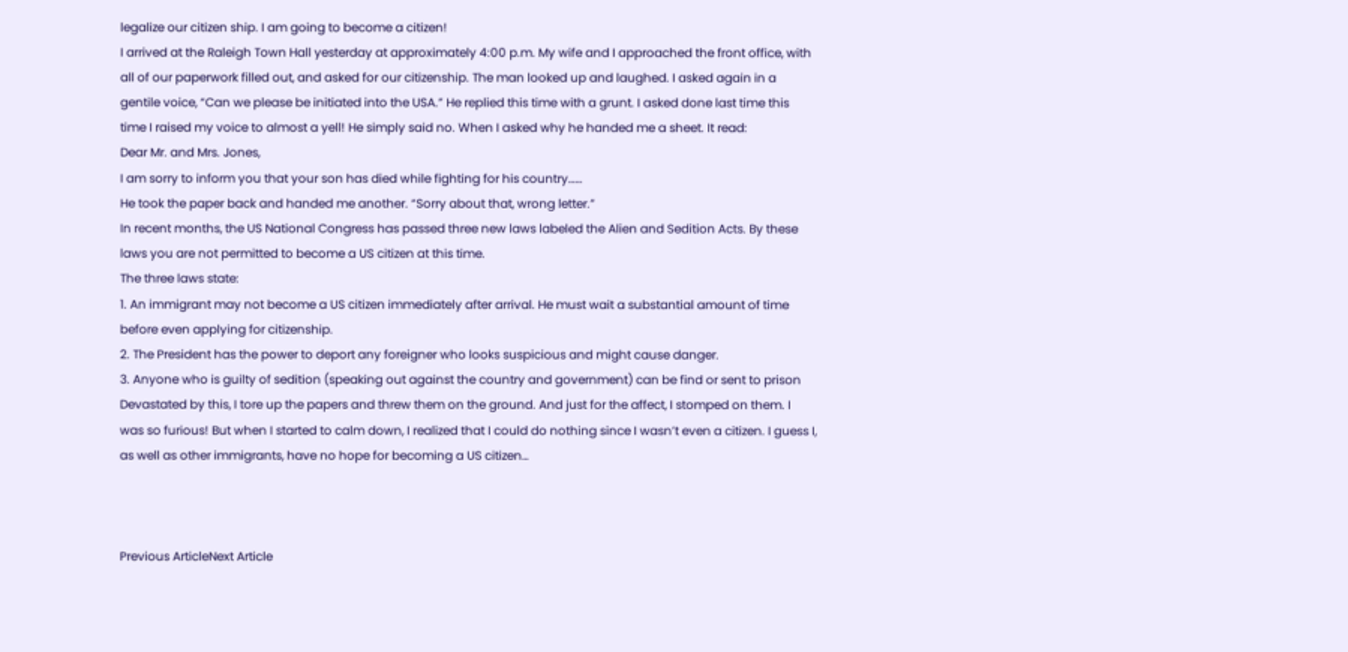legalize our citizen ship. I am going to become a citizen!
I arrived at the Raleigh Town Hall yesterday at approximately 4:00 p.m. My wife and I approached the front office, with all of our paperwork filled out, and asked for our citizenship. The man looked up and laughed. I asked again in a gentile voice, “Can we please be initiated into the USA.” He replied this time with a grunt. I asked done last time this time I raised my voice to almost a yell! He simply said no. When I asked why he handed me a sheet. It read:
Dear Mr. and Mrs. Jones,
I am sorry to inform you that your son has died while fighting for his country……
He took the paper back and handed me another. “Sorry about that, wrong letter.”
In recent months, the US National Congress has passed three new laws labeled the Alien and Sedition Acts. By these laws you are not permitted to become a US citizen at this time.
The three laws state:
1. An immigrant may not become a US citizen immediately after arrival. He must wait a substantial amount of time before even applying for citizenship.
2. The President has the power to deport any foreigner who looks suspicious and might cause danger.
3. Anyone who is guilty of sedition (speaking out against the country and government) can be find or sent to prison
Devastated by this, I tore up the papers and threw them on the ground. And just for the affect, I stomped on them. I was so furious! But when I started to calm down, I realized that I could do nothing since I wasn’t even a citizen. I guess I, as well as other immigrants, have no hope for becoming a US citizen…



Previous ArticleNext Article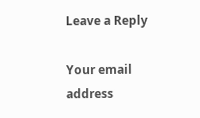Leave a Reply

Your email address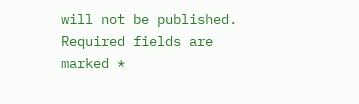will not be published. Required fields are marked *